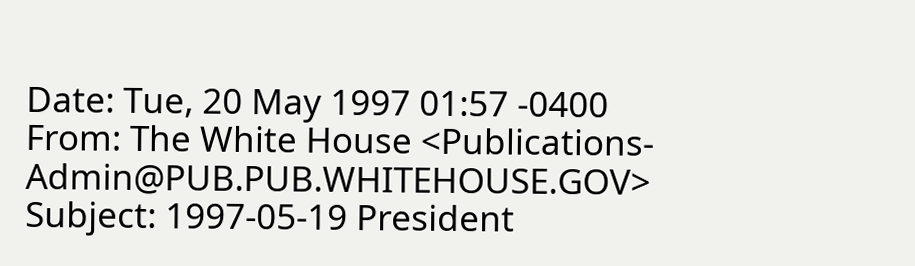Date: Tue, 20 May 1997 01:57 -0400
From: The White House <Publications-Admin@PUB.PUB.WHITEHOUSE.GOV> Subject: 1997-05-19 President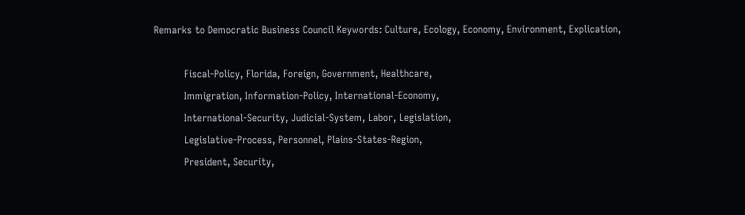Remarks to Democratic Business Council Keywords: Culture, Ecology, Economy, Environment, Explication,

          Fiscal-Policy, Florida, Foreign, Government, Healthcare,
          Immigration, Information-Policy, International-Economy,
          International-Security, Judicial-System, Labor, Legislation,
          Legislative-Process, Personnel, Plains-States-Region,
          President, Security,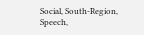Social, South-Region, Speech,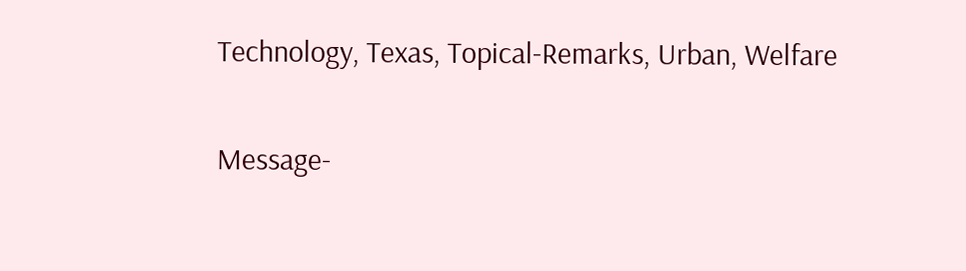Technology, Texas, Topical-Remarks, Urban, Welfare

Message-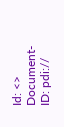Id: <> Document-ID: pdi://